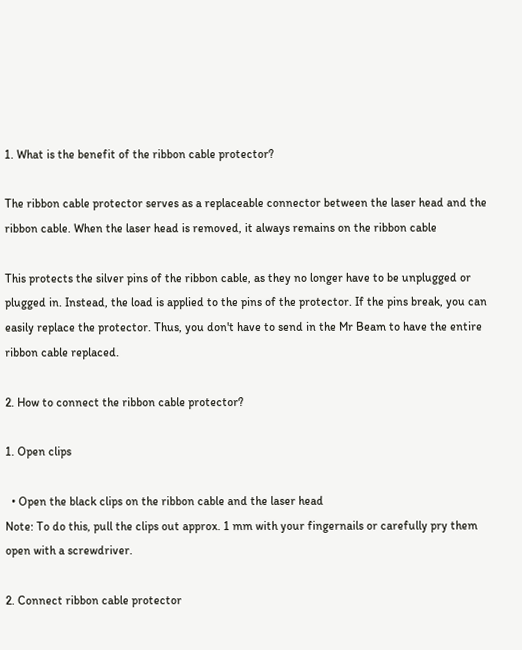1. What is the benefit of the ribbon cable protector?

The ribbon cable protector serves as a replaceable connector between the laser head and the ribbon cable. When the laser head is removed, it always remains on the ribbon cable

This protects the silver pins of the ribbon cable, as they no longer have to be unplugged or plugged in. Instead, the load is applied to the pins of the protector. If the pins break, you can easily replace the protector. Thus, you don't have to send in the Mr Beam to have the entire ribbon cable replaced.

2. How to connect the ribbon cable protector?

1. Open clips

  • Open the black clips on the ribbon cable and the laser head
Note: To do this, pull the clips out approx. 1 mm with your fingernails or carefully pry them open with a screwdriver.

2. Connect ribbon cable protector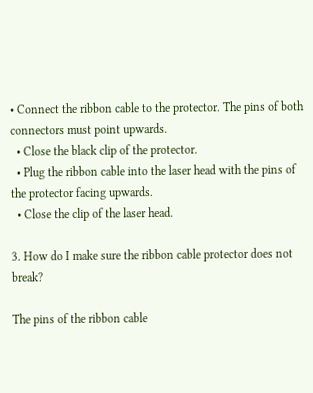• Connect the ribbon cable to the protector. The pins of both connectors must point upwards.
  • Close the black clip of the protector.
  • Plug the ribbon cable into the laser head with the pins of the protector facing upwards.
  • Close the clip of the laser head.

3. How do I make sure the ribbon cable protector does not break?

The pins of the ribbon cable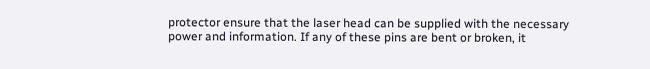protector ensure that the laser head can be supplied with the necessary power and information. If any of these pins are bent or broken, it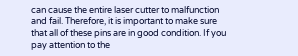can cause the entire laser cutter to malfunction and fail. Therefore, it is important to make sure that all of these pins are in good condition. If you pay attention to the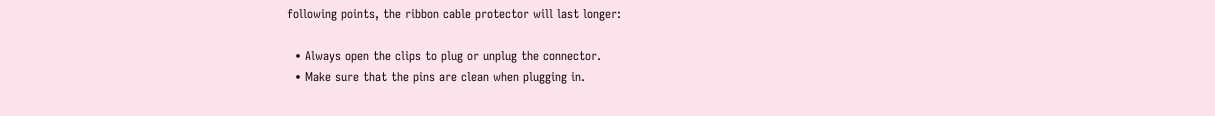following points, the ribbon cable protector will last longer:

  • Always open the clips to plug or unplug the connector.
  • Make sure that the pins are clean when plugging in.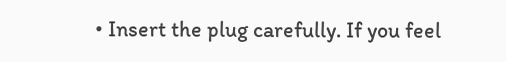• Insert the plug carefully. If you feel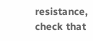resistance, check that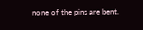none of the pins are bent.